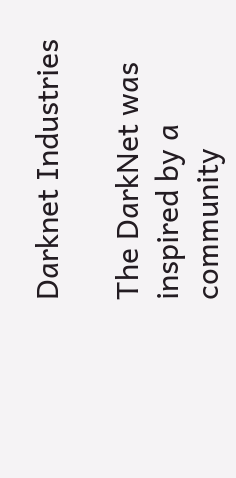Darknet Industries

The DarkNet was inspired by a community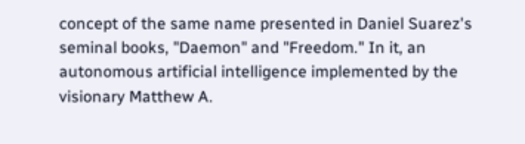concept of the same name presented in Daniel Suarez's seminal books, "Daemon" and "Freedom." In it, an autonomous artificial intelligence implemented by the visionary Matthew A.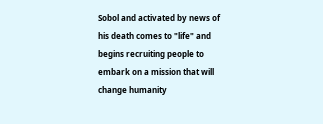Sobol and activated by news of his death comes to "life" and begins recruiting people to embark on a mission that will change humanity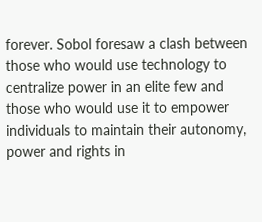forever. Sobol foresaw a clash between those who would use technology to centralize power in an elite few and those who would use it to empower individuals to maintain their autonomy, power and rights in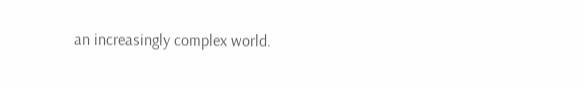an increasingly complex world.